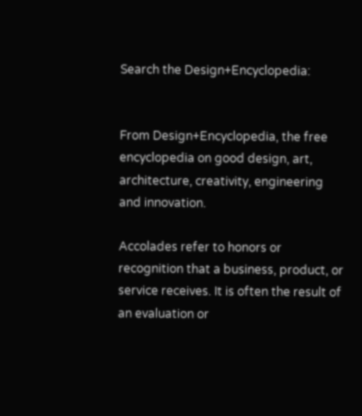Search the Design+Encyclopedia:


From Design+Encyclopedia, the free encyclopedia on good design, art, architecture, creativity, engineering and innovation.

Accolades refer to honors or recognition that a business, product, or service receives. It is often the result of an evaluation or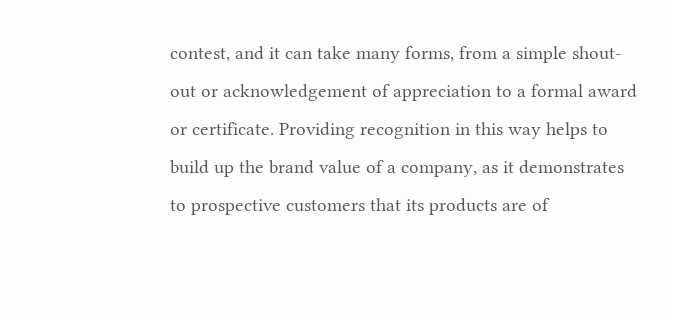contest, and it can take many forms, from a simple shout-out or acknowledgement of appreciation to a formal award or certificate. Providing recognition in this way helps to build up the brand value of a company, as it demonstrates to prospective customers that its products are of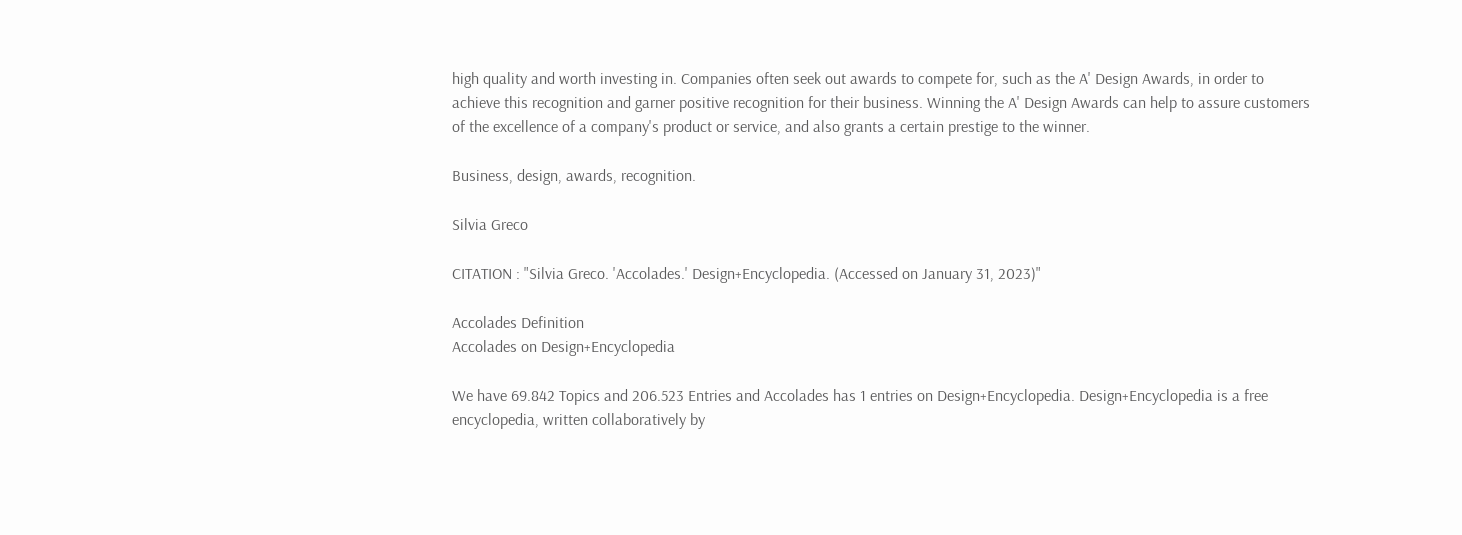high quality and worth investing in. Companies often seek out awards to compete for, such as the A' Design Awards, in order to achieve this recognition and garner positive recognition for their business. Winning the A' Design Awards can help to assure customers of the excellence of a company's product or service, and also grants a certain prestige to the winner.

Business, design, awards, recognition.

Silvia Greco

CITATION : "Silvia Greco. 'Accolades.' Design+Encyclopedia. (Accessed on January 31, 2023)"

Accolades Definition
Accolades on Design+Encyclopedia

We have 69.842 Topics and 206.523 Entries and Accolades has 1 entries on Design+Encyclopedia. Design+Encyclopedia is a free encyclopedia, written collaboratively by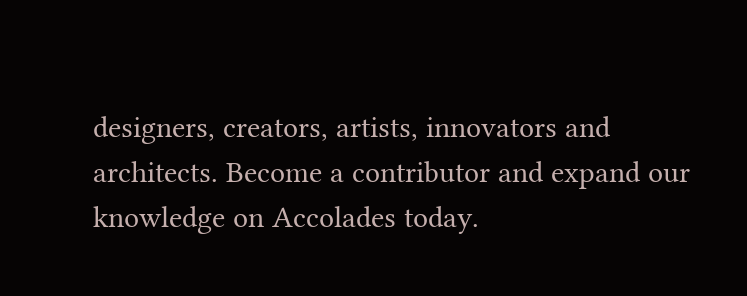designers, creators, artists, innovators and architects. Become a contributor and expand our knowledge on Accolades today.